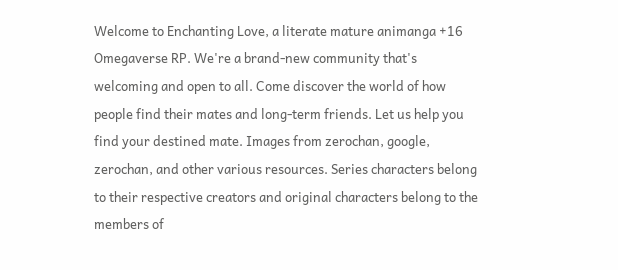Welcome to Enchanting Love, a literate mature animanga +16 Omegaverse RP. We're a brand-new community that's welcoming and open to all. Come discover the world of how people find their mates and long-term friends. Let us help you find your destined mate. Images from zerochan, google, zerochan, and other various resources. Series characters belong to their respective creators and original characters belong to the members of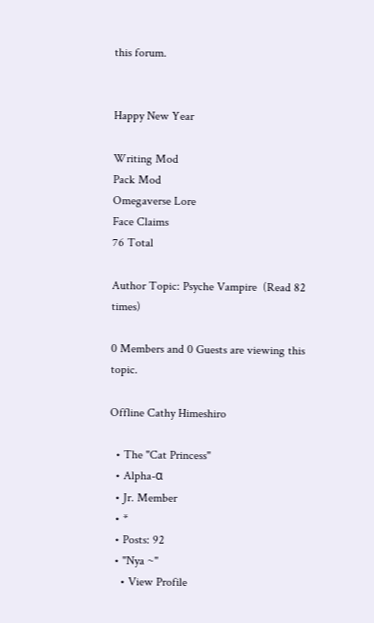this forum.


Happy New Year

Writing Mod
Pack Mod
Omegaverse Lore
Face Claims
76 Total

Author Topic: Psyche Vampire  (Read 82 times)

0 Members and 0 Guests are viewing this topic.

Offline Cathy Himeshiro

  • The "Cat Princess"
  • Alpha-α
  • Jr. Member
  • *
  • Posts: 92
  • "Nya ~"
    • View Profile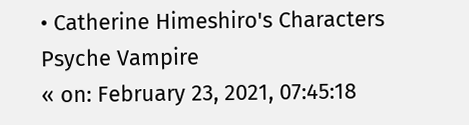• Catherine Himeshiro's Characters
Psyche Vampire
« on: February 23, 2021, 07:45:18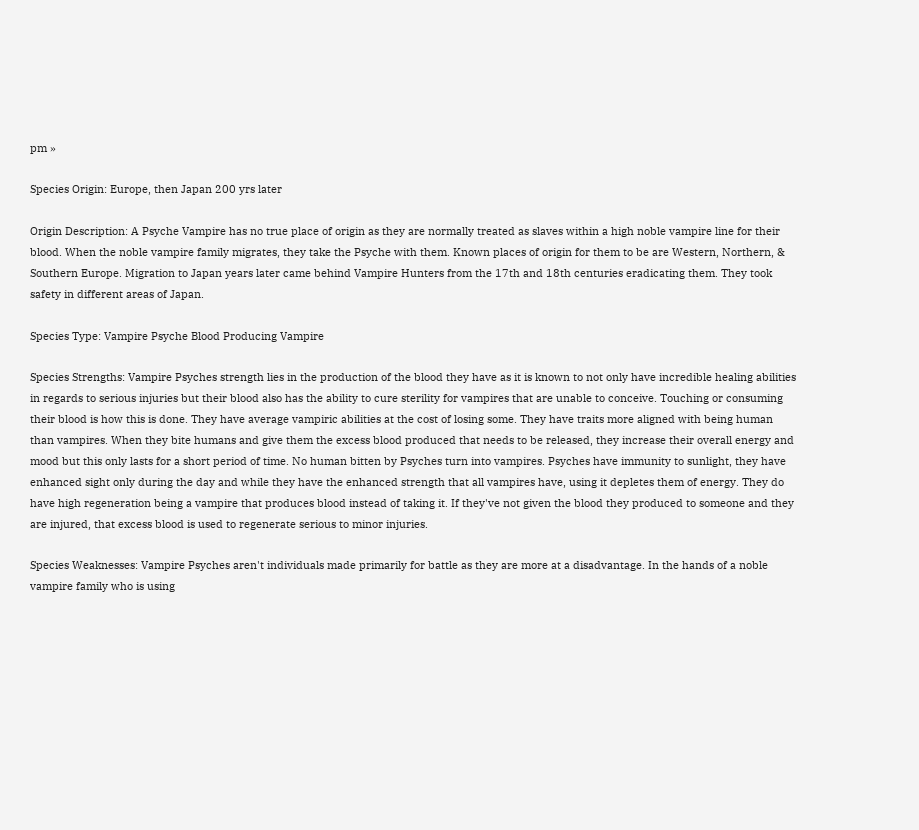pm »

Species Origin: Europe, then Japan 200 yrs later

Origin Description: A Psyche Vampire has no true place of origin as they are normally treated as slaves within a high noble vampire line for their blood. When the noble vampire family migrates, they take the Psyche with them. Known places of origin for them to be are Western, Northern, & Southern Europe. Migration to Japan years later came behind Vampire Hunters from the 17th and 18th centuries eradicating them. They took safety in different areas of Japan.

Species Type: Vampire Psyche Blood Producing Vampire

Species Strengths: Vampire Psyches strength lies in the production of the blood they have as it is known to not only have incredible healing abilities in regards to serious injuries but their blood also has the ability to cure sterility for vampires that are unable to conceive. Touching or consuming their blood is how this is done. They have average vampiric abilities at the cost of losing some. They have traits more aligned with being human than vampires. When they bite humans and give them the excess blood produced that needs to be released, they increase their overall energy and mood but this only lasts for a short period of time. No human bitten by Psyches turn into vampires. Psyches have immunity to sunlight, they have enhanced sight only during the day and while they have the enhanced strength that all vampires have, using it depletes them of energy. They do have high regeneration being a vampire that produces blood instead of taking it. If they've not given the blood they produced to someone and they are injured, that excess blood is used to regenerate serious to minor injuries.

Species Weaknesses: Vampire Psyches aren't individuals made primarily for battle as they are more at a disadvantage. In the hands of a noble vampire family who is using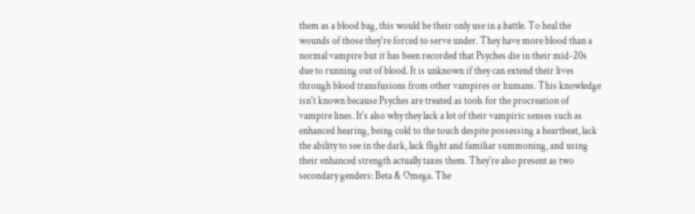them as a blood bag, this would be their only use in a battle. To heal the wounds of those they're forced to serve under. They have more blood than a normal vampire but it has been recorded that Psyches die in their mid-20s due to running out of blood. It is unknown if they can extend their lives through blood transfusions from other vampires or humans. This knowledge isn't known because Psyches are treated as tools for the procreation of vampire lines. It's also why they lack a lot of their vampiric senses such as enhanced hearing, being cold to the touch despite possessing a heartbeat, lack the ability to see in the dark, lack flight and familiar summoning, and using their enhanced strength actually taxes them. They're also present as two secondary genders: Beta & Omega. The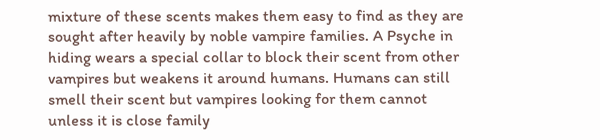mixture of these scents makes them easy to find as they are sought after heavily by noble vampire families. A Psyche in hiding wears a special collar to block their scent from other vampires but weakens it around humans. Humans can still smell their scent but vampires looking for them cannot unless it is close family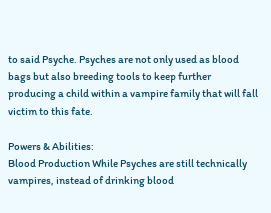to said Psyche. Psyches are not only used as blood bags but also breeding tools to keep further producing a child within a vampire family that will fall victim to this fate.

Powers & Abilities:
Blood Production While Psyches are still technically vampires, instead of drinking blood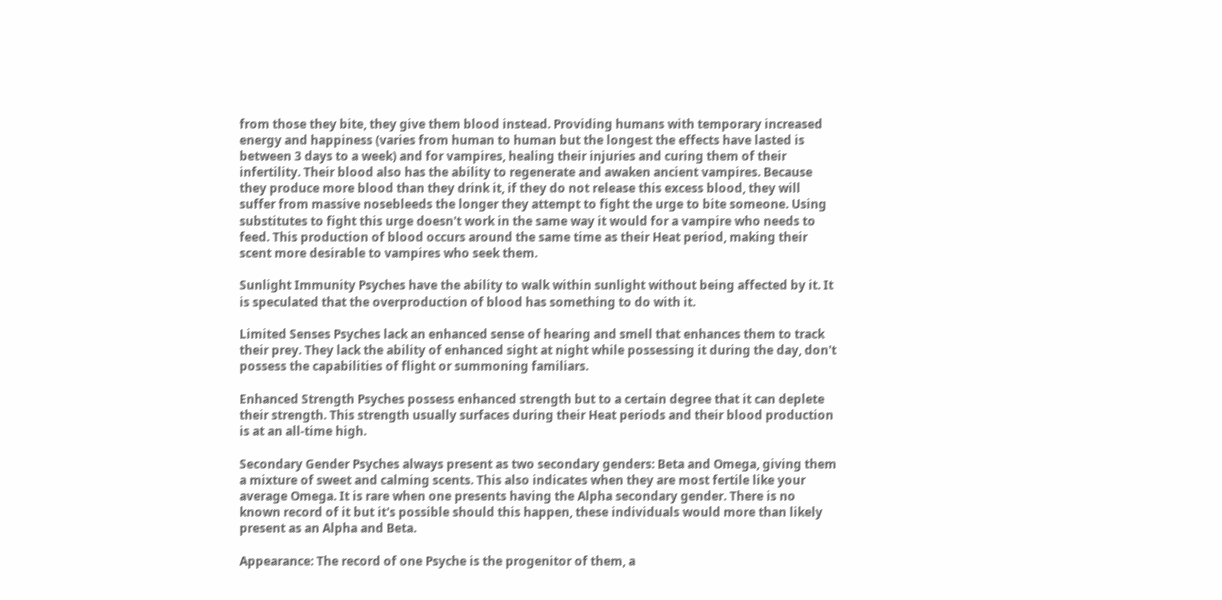from those they bite, they give them blood instead. Providing humans with temporary increased energy and happiness (varies from human to human but the longest the effects have lasted is between 3 days to a week) and for vampires, healing their injuries and curing them of their infertility. Their blood also has the ability to regenerate and awaken ancient vampires. Because they produce more blood than they drink it, if they do not release this excess blood, they will suffer from massive nosebleeds the longer they attempt to fight the urge to bite someone. Using substitutes to fight this urge doesn't work in the same way it would for a vampire who needs to feed. This production of blood occurs around the same time as their Heat period, making their scent more desirable to vampires who seek them.

Sunlight Immunity Psyches have the ability to walk within sunlight without being affected by it. It is speculated that the overproduction of blood has something to do with it.

Limited Senses Psyches lack an enhanced sense of hearing and smell that enhances them to track their prey. They lack the ability of enhanced sight at night while possessing it during the day, don't possess the capabilities of flight or summoning familiars.

Enhanced Strength Psyches possess enhanced strength but to a certain degree that it can deplete their strength. This strength usually surfaces during their Heat periods and their blood production is at an all-time high.

Secondary Gender Psyches always present as two secondary genders: Beta and Omega, giving them a mixture of sweet and calming scents. This also indicates when they are most fertile like your average Omega. It is rare when one presents having the Alpha secondary gender. There is no known record of it but it's possible should this happen, these individuals would more than likely present as an Alpha and Beta.

Appearance: The record of one Psyche is the progenitor of them, a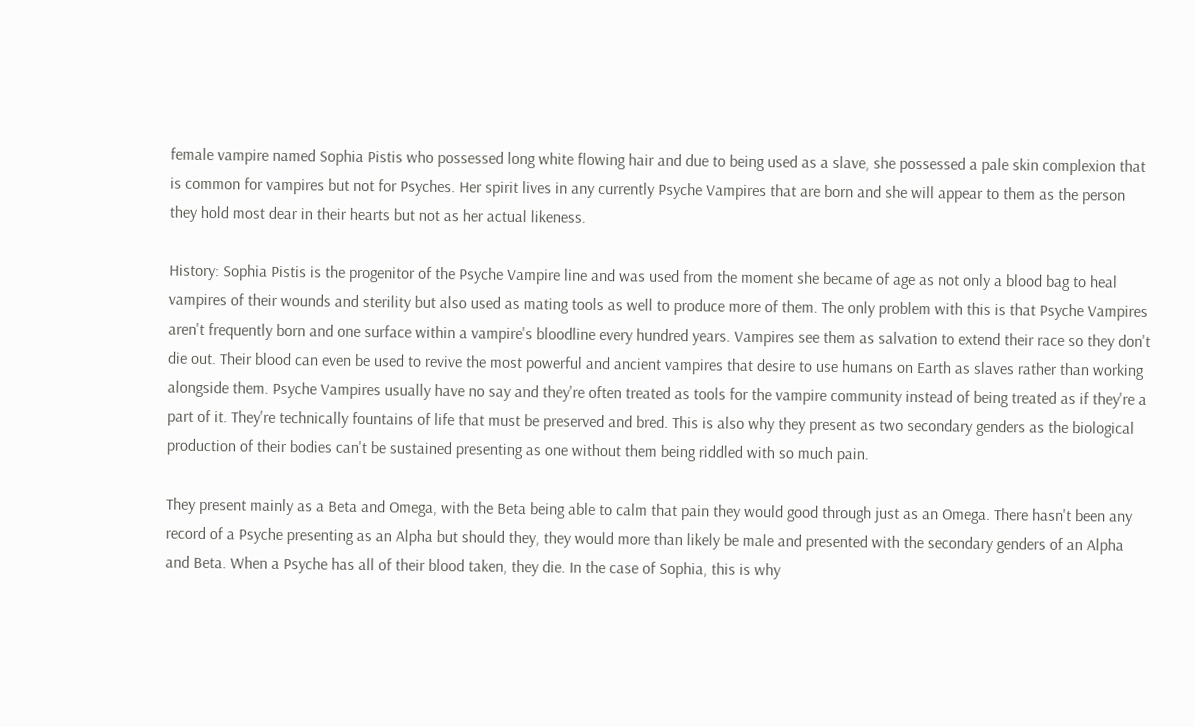female vampire named Sophia Pistis who possessed long white flowing hair and due to being used as a slave, she possessed a pale skin complexion that is common for vampires but not for Psyches. Her spirit lives in any currently Psyche Vampires that are born and she will appear to them as the person they hold most dear in their hearts but not as her actual likeness.

History: Sophia Pistis is the progenitor of the Psyche Vampire line and was used from the moment she became of age as not only a blood bag to heal vampires of their wounds and sterility but also used as mating tools as well to produce more of them. The only problem with this is that Psyche Vampires aren't frequently born and one surface within a vampire's bloodline every hundred years. Vampires see them as salvation to extend their race so they don't die out. Their blood can even be used to revive the most powerful and ancient vampires that desire to use humans on Earth as slaves rather than working alongside them. Psyche Vampires usually have no say and they're often treated as tools for the vampire community instead of being treated as if they're a part of it. They're technically fountains of life that must be preserved and bred. This is also why they present as two secondary genders as the biological production of their bodies can't be sustained presenting as one without them being riddled with so much pain.

They present mainly as a Beta and Omega, with the Beta being able to calm that pain they would good through just as an Omega. There hasn't been any record of a Psyche presenting as an Alpha but should they, they would more than likely be male and presented with the secondary genders of an Alpha and Beta. When a Psyche has all of their blood taken, they die. In the case of Sophia, this is why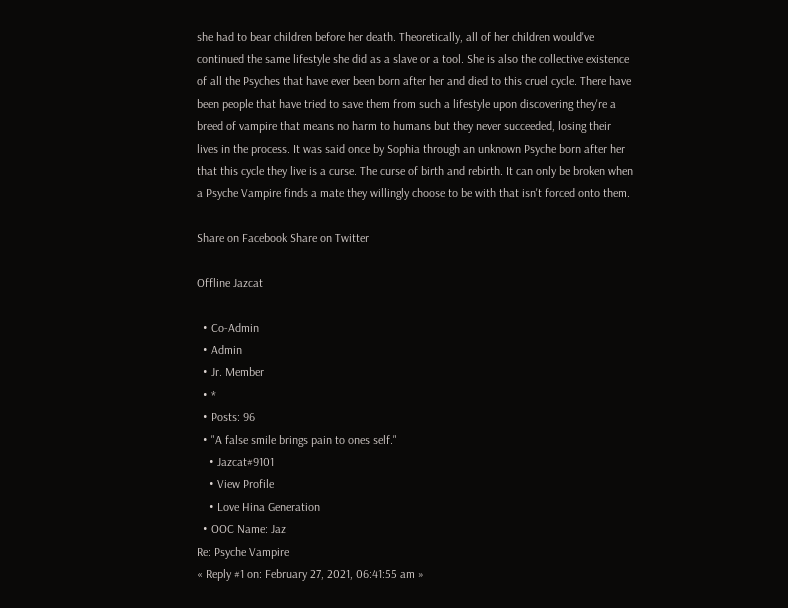she had to bear children before her death. Theoretically, all of her children would've continued the same lifestyle she did as a slave or a tool. She is also the collective existence of all the Psyches that have ever been born after her and died to this cruel cycle. There have been people that have tried to save them from such a lifestyle upon discovering they're a breed of vampire that means no harm to humans but they never succeeded, losing their lives in the process. It was said once by Sophia through an unknown Psyche born after her that this cycle they live is a curse. The curse of birth and rebirth. It can only be broken when a Psyche Vampire finds a mate they willingly choose to be with that isn't forced onto them.

Share on Facebook Share on Twitter

Offline Jazcat

  • Co-Admin
  • Admin
  • Jr. Member
  • *
  • Posts: 96
  • "A false smile brings pain to ones self."
    • Jazcat#9101
    • View Profile
    • Love Hina Generation
  • OOC Name: Jaz
Re: Psyche Vampire
« Reply #1 on: February 27, 2021, 06:41:55 am »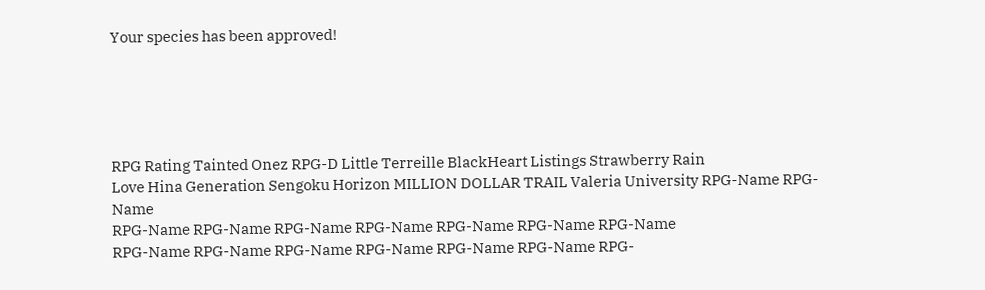Your species has been approved!





RPG Rating Tainted Onez RPG-D Little Terreille BlackHeart Listings Strawberry Rain
Love Hina Generation Sengoku Horizon MILLION DOLLAR TRAIL Valeria University RPG-Name RPG-Name
RPG-Name RPG-Name RPG-Name RPG-Name RPG-Name RPG-Name RPG-Name
RPG-Name RPG-Name RPG-Name RPG-Name RPG-Name RPG-Name RPG-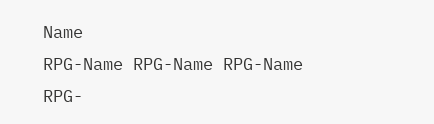Name
RPG-Name RPG-Name RPG-Name RPG-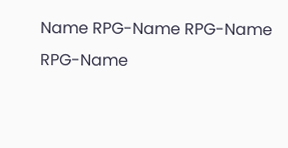Name RPG-Name RPG-Name RPG-Name